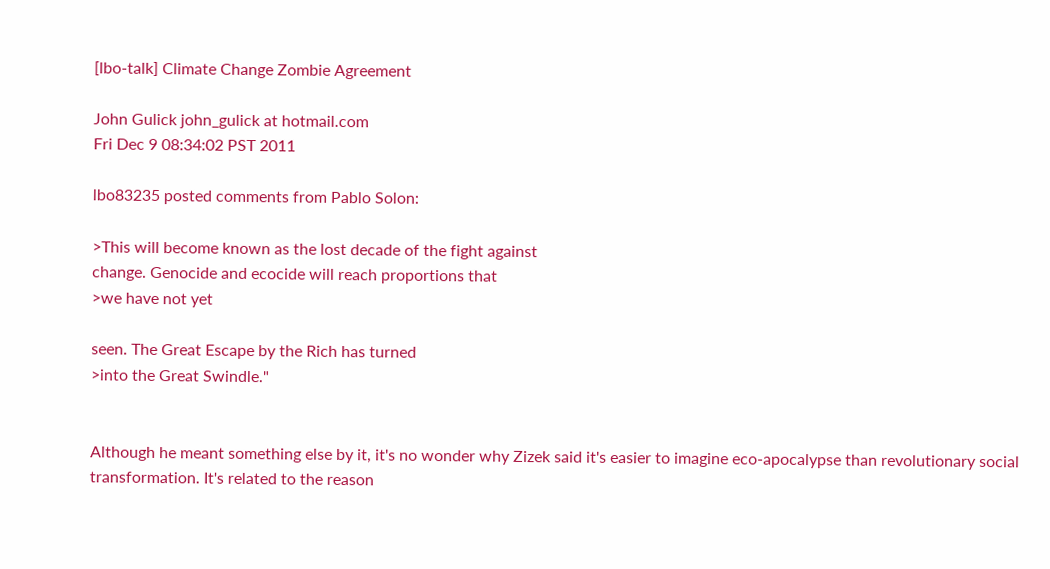[lbo-talk] Climate Change Zombie Agreement

John Gulick john_gulick at hotmail.com
Fri Dec 9 08:34:02 PST 2011

lbo83235 posted comments from Pablo Solon:

>This will become known as the lost decade of the fight against
change. Genocide and ecocide will reach proportions that
>we have not yet

seen. The Great Escape by the Rich has turned
>into the Great Swindle."


Although he meant something else by it, it's no wonder why Zizek said it's easier to imagine eco-apocalypse than revolutionary social transformation. It's related to the reason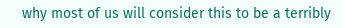why most of us will consider this to be a terribly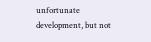unfortunate development, but not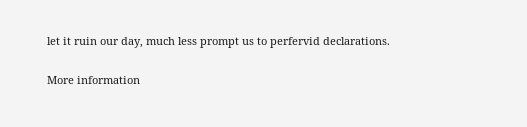let it ruin our day, much less prompt us to perfervid declarations.

More information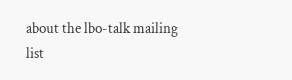about the lbo-talk mailing list